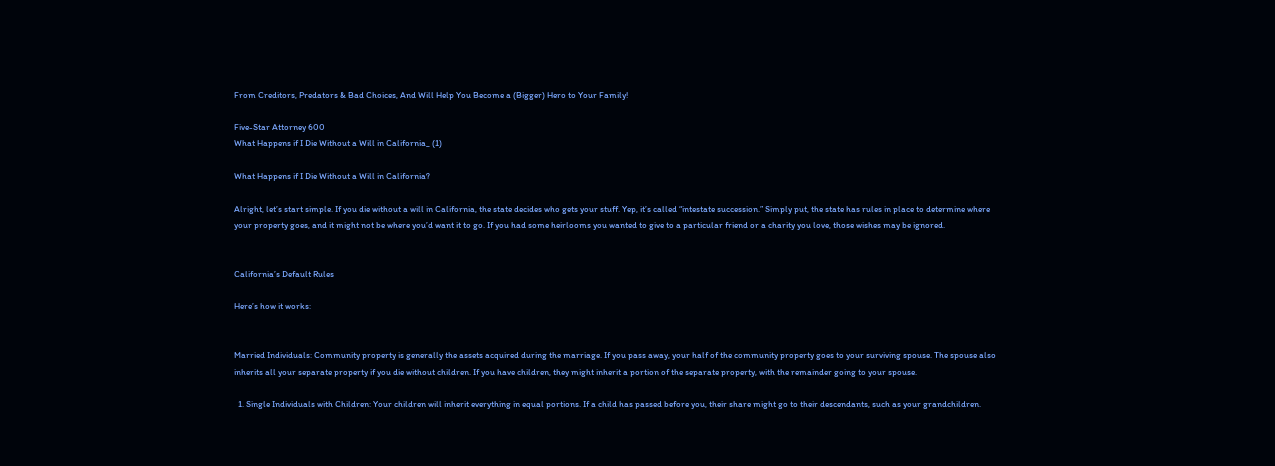From Creditors, Predators & Bad Choices, And Will Help You Become a (Bigger) Hero to Your Family!

Five-Star Attorney 600
What Happens if I Die Without a Will in California_ (1)

What Happens if I Die Without a Will in California?

Alright, let’s start simple. If you die without a will in California, the state decides who gets your stuff. Yep, it’s called “intestate succession.” Simply put, the state has rules in place to determine where your property goes, and it might not be where you’d want it to go. If you had some heirlooms you wanted to give to a particular friend or a charity you love, those wishes may be ignored.


California’s Default Rules

Here’s how it works:


Married Individuals: Community property is generally the assets acquired during the marriage. If you pass away, your half of the community property goes to your surviving spouse. The spouse also inherits all your separate property if you die without children. If you have children, they might inherit a portion of the separate property, with the remainder going to your spouse.

  1. Single Individuals with Children: Your children will inherit everything in equal portions. If a child has passed before you, their share might go to their descendants, such as your grandchildren.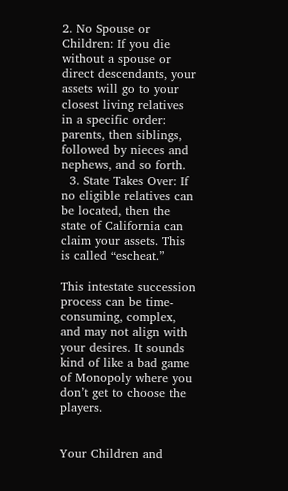2. No Spouse or Children: If you die without a spouse or direct descendants, your assets will go to your closest living relatives in a specific order: parents, then siblings, followed by nieces and nephews, and so forth.
  3. State Takes Over: If no eligible relatives can be located, then the state of California can claim your assets. This is called “escheat.”

This intestate succession process can be time-consuming, complex, and may not align with your desires. It sounds kind of like a bad game of Monopoly where you don’t get to choose the players.


Your Children and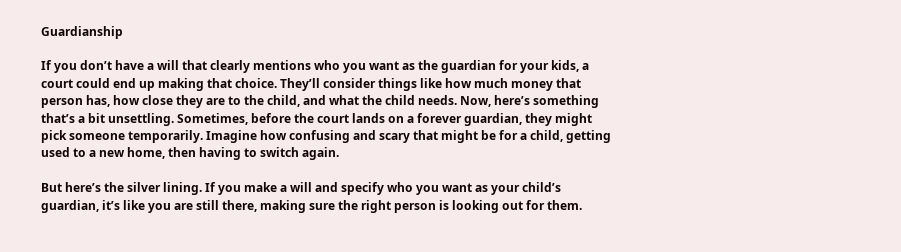Guardianship

If you don’t have a will that clearly mentions who you want as the guardian for your kids, a court could end up making that choice. They’ll consider things like how much money that person has, how close they are to the child, and what the child needs. Now, here’s something that’s a bit unsettling. Sometimes, before the court lands on a forever guardian, they might pick someone temporarily. Imagine how confusing and scary that might be for a child, getting used to a new home, then having to switch again.

But here’s the silver lining. If you make a will and specify who you want as your child’s guardian, it’s like you are still there, making sure the right person is looking out for them.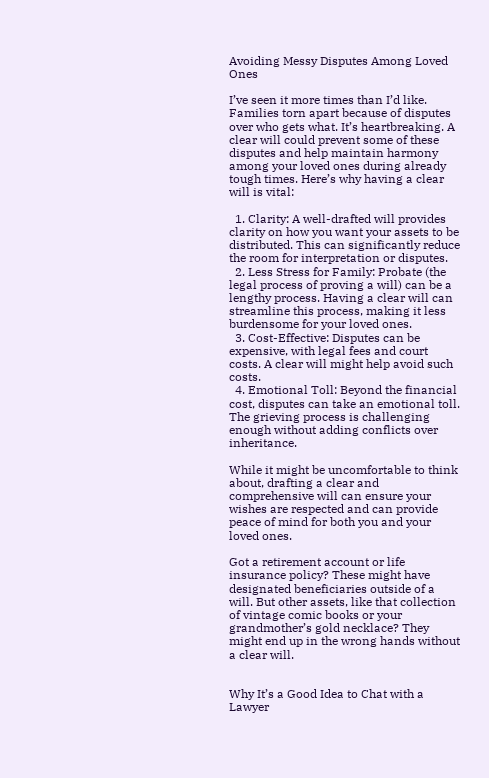Avoiding Messy Disputes Among Loved Ones

I’ve seen it more times than I’d like. Families torn apart because of disputes over who gets what. It’s heartbreaking. A clear will could prevent some of these disputes and help maintain harmony among your loved ones during already tough times. Here’s why having a clear will is vital:

  1. Clarity: A well-drafted will provides clarity on how you want your assets to be distributed. This can significantly reduce the room for interpretation or disputes.
  2. Less Stress for Family: Probate (the legal process of proving a will) can be a lengthy process. Having a clear will can streamline this process, making it less burdensome for your loved ones.
  3. Cost-Effective: Disputes can be expensive, with legal fees and court costs. A clear will might help avoid such costs.
  4. Emotional Toll: Beyond the financial cost, disputes can take an emotional toll. The grieving process is challenging enough without adding conflicts over inheritance.

While it might be uncomfortable to think about, drafting a clear and comprehensive will can ensure your wishes are respected and can provide peace of mind for both you and your loved ones.

Got a retirement account or life insurance policy? These might have designated beneficiaries outside of a will. But other assets, like that collection of vintage comic books or your grandmother’s gold necklace? They might end up in the wrong hands without a clear will.


Why It’s a Good Idea to Chat with a Lawyer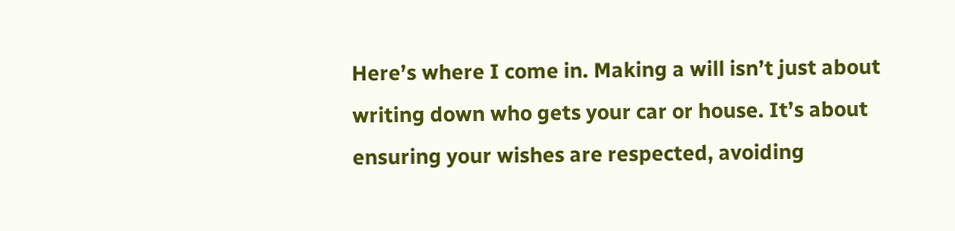Here’s where I come in. Making a will isn’t just about writing down who gets your car or house. It’s about ensuring your wishes are respected, avoiding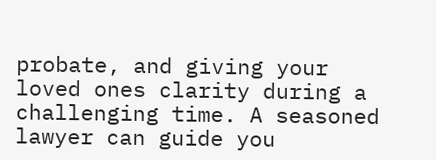probate, and giving your loved ones clarity during a challenging time. A seasoned lawyer can guide you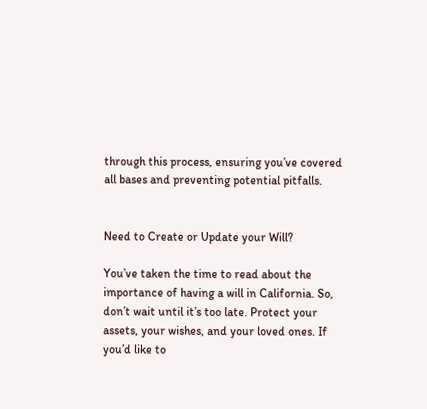through this process, ensuring you’ve covered all bases and preventing potential pitfalls.


Need to Create or Update your Will?

You’ve taken the time to read about the importance of having a will in California. So, don’t wait until it’s too late. Protect your assets, your wishes, and your loved ones. If you’d like to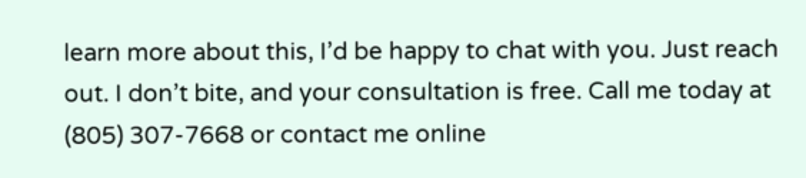learn more about this, I’d be happy to chat with you. Just reach out. I don’t bite, and your consultation is free. Call me today at (805) 307-7668 or contact me online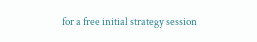for a free initial strategy session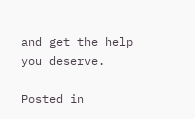and get the help you deserve.

Posted in